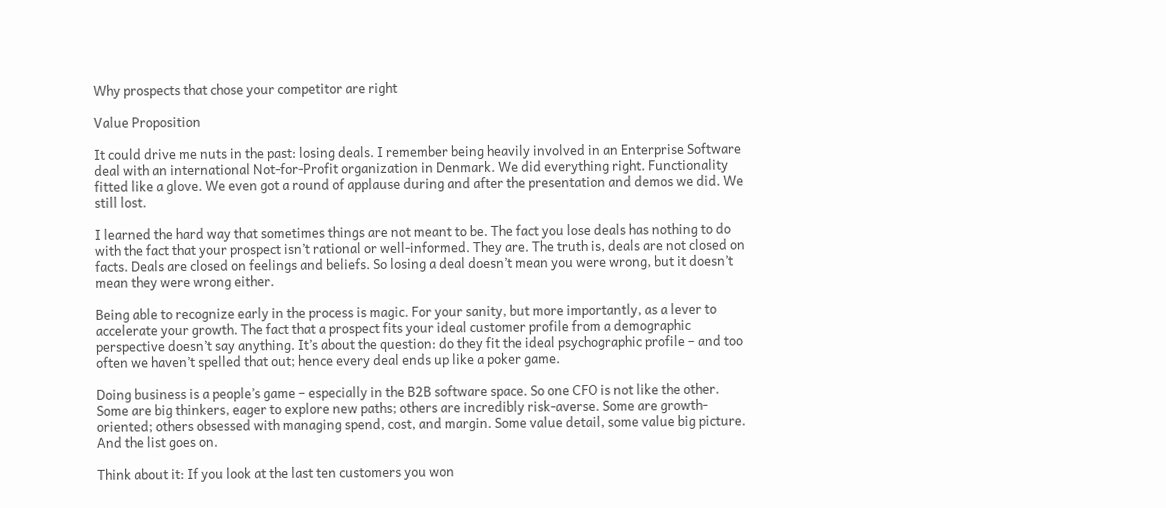Why prospects that chose your competitor are right

Value Proposition

It could drive me nuts in the past: losing deals. I remember being heavily involved in an Enterprise Software deal with an international Not-for-Profit organization in Denmark. We did everything right. Functionality fitted like a glove. We even got a round of applause during and after the presentation and demos we did. We still lost.

I learned the hard way that sometimes things are not meant to be. The fact you lose deals has nothing to do with the fact that your prospect isn’t rational or well-informed. They are. The truth is, deals are not closed on facts. Deals are closed on feelings and beliefs. So losing a deal doesn’t mean you were wrong, but it doesn’t mean they were wrong either.

Being able to recognize early in the process is magic. For your sanity, but more importantly, as a lever to accelerate your growth. The fact that a prospect fits your ideal customer profile from a demographic perspective doesn’t say anything. It’s about the question: do they fit the ideal psychographic profile – and too often we haven’t spelled that out; hence every deal ends up like a poker game.

Doing business is a people’s game – especially in the B2B software space. So one CFO is not like the other. Some are big thinkers, eager to explore new paths; others are incredibly risk-averse. Some are growth-oriented; others obsessed with managing spend, cost, and margin. Some value detail, some value big picture. And the list goes on.

Think about it: If you look at the last ten customers you won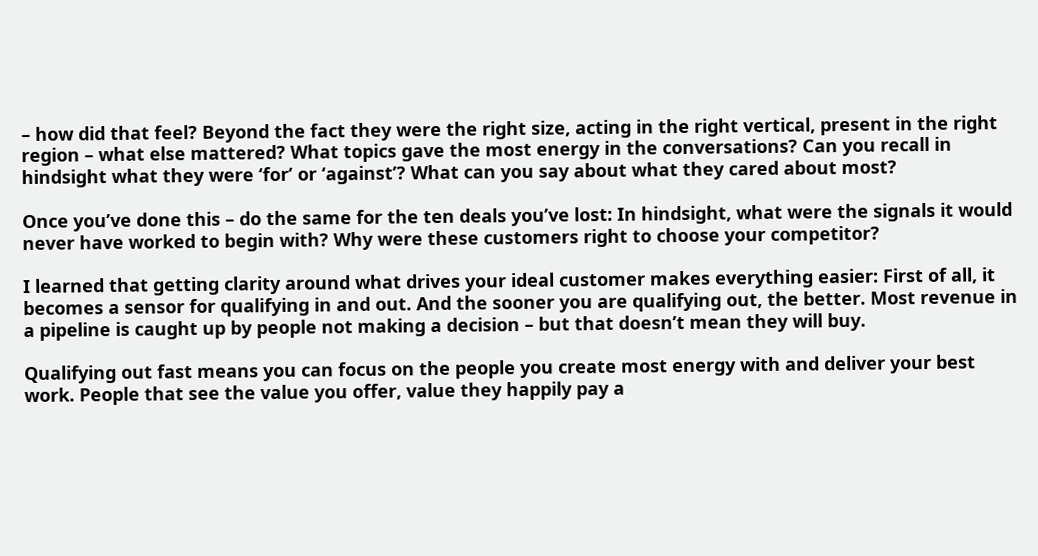– how did that feel? Beyond the fact they were the right size, acting in the right vertical, present in the right region – what else mattered? What topics gave the most energy in the conversations? Can you recall in hindsight what they were ‘for’ or ‘against’? What can you say about what they cared about most?

Once you’ve done this – do the same for the ten deals you’ve lost: In hindsight, what were the signals it would never have worked to begin with? Why were these customers right to choose your competitor?

I learned that getting clarity around what drives your ideal customer makes everything easier: First of all, it becomes a sensor for qualifying in and out. And the sooner you are qualifying out, the better. Most revenue in a pipeline is caught up by people not making a decision – but that doesn’t mean they will buy.

Qualifying out fast means you can focus on the people you create most energy with and deliver your best work. People that see the value you offer, value they happily pay a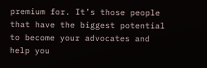premium for. It’s those people that have the biggest potential to become your advocates and help you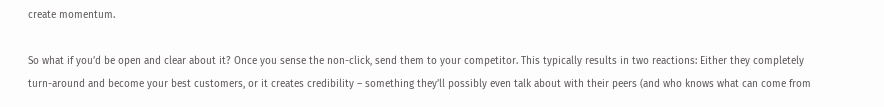create momentum.

So what if you’d be open and clear about it? Once you sense the non-click, send them to your competitor. This typically results in two reactions: Either they completely turn-around and become your best customers, or it creates credibility – something they’ll possibly even talk about with their peers (and who knows what can come from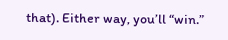that). Either way, you’ll “win.”